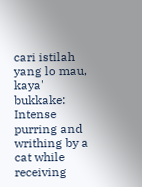cari istilah yang lo mau, kaya' bukkake:
Intense purring and writhing by a cat while receiving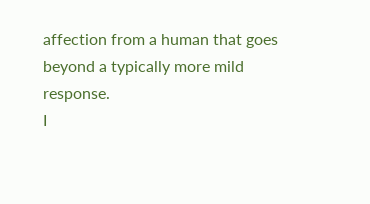affection from a human that goes beyond a typically more mild response.
I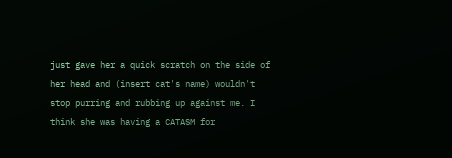just gave her a quick scratch on the side of her head and (insert cat's name) wouldn't stop purring and rubbing up against me. I think she was having a CATASM for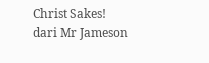Christ Sakes!
dari Mr Jameson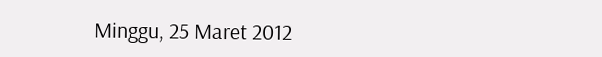Minggu, 25 Maret 2012